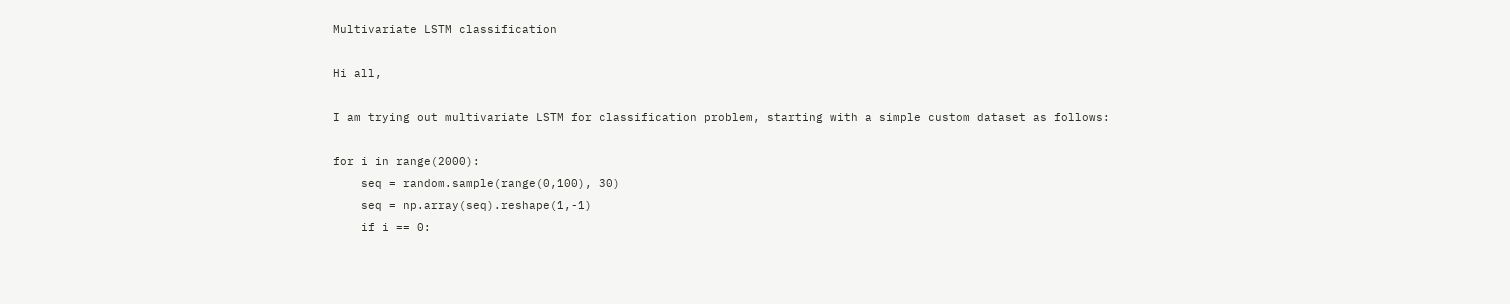Multivariate LSTM classification

Hi all,

I am trying out multivariate LSTM for classification problem, starting with a simple custom dataset as follows:

for i in range(2000):
    seq = random.sample(range(0,100), 30)
    seq = np.array(seq).reshape(1,-1)
    if i == 0: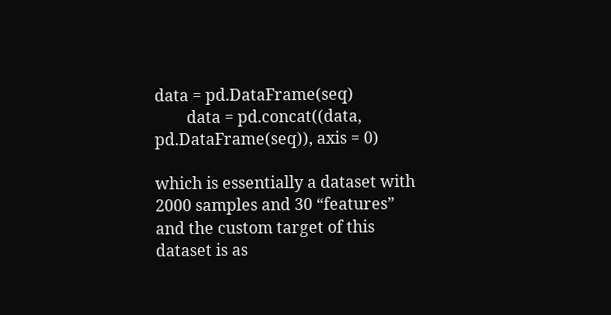data = pd.DataFrame(seq)
        data = pd.concat((data, pd.DataFrame(seq)), axis = 0)

which is essentially a dataset with 2000 samples and 30 “features” and the custom target of this dataset is as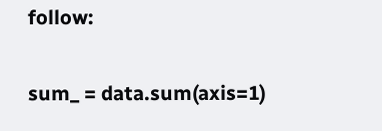follow:

sum_ = data.sum(axis=1)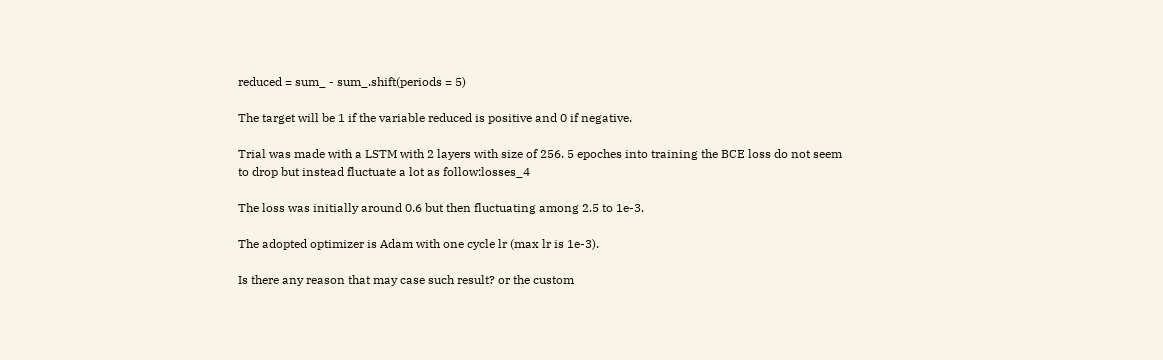reduced = sum_ - sum_.shift(periods = 5)

The target will be 1 if the variable reduced is positive and 0 if negative.

Trial was made with a LSTM with 2 layers with size of 256. 5 epoches into training the BCE loss do not seem to drop but instead fluctuate a lot as follow:losses_4

The loss was initially around 0.6 but then fluctuating among 2.5 to 1e-3.

The adopted optimizer is Adam with one cycle lr (max lr is 1e-3).

Is there any reason that may case such result? or the custom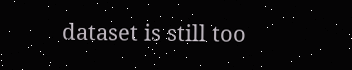dataset is still too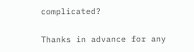complicated?

Thanks in advance for any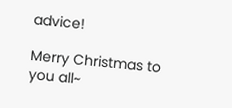advice!

Merry Christmas to you all~